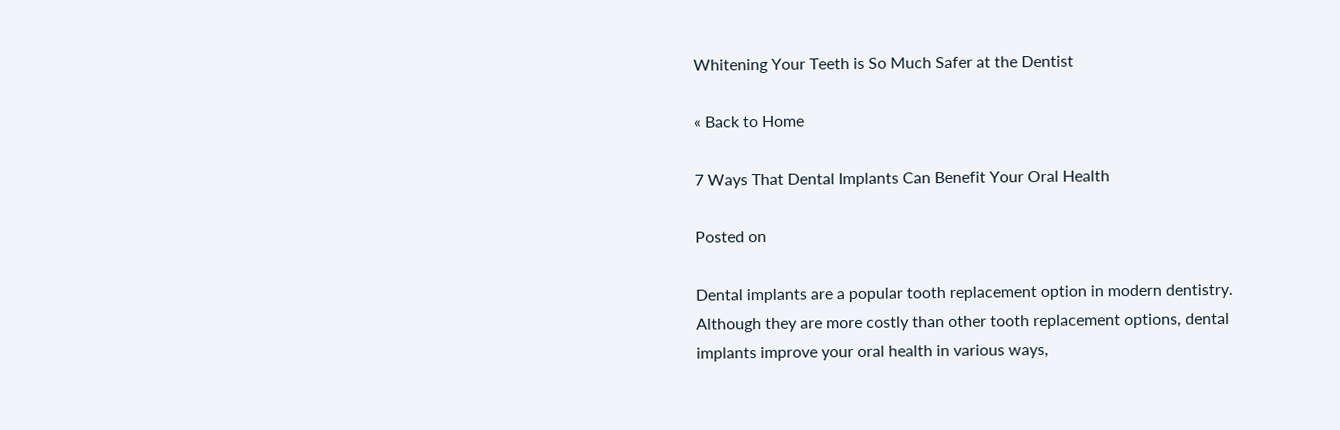Whitening Your Teeth is So Much Safer at the Dentist

« Back to Home

7 Ways That Dental Implants Can Benefit Your Oral Health

Posted on

Dental implants are a popular tooth replacement option in modern dentistry. Although they are more costly than other tooth replacement options, dental implants improve your oral health in various ways,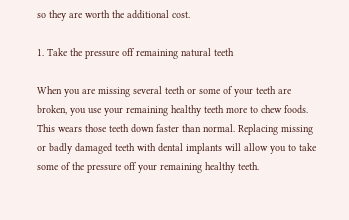so they are worth the additional cost.

1. Take the pressure off remaining natural teeth

When you are missing several teeth or some of your teeth are broken, you use your remaining healthy teeth more to chew foods. This wears those teeth down faster than normal. Replacing missing or badly damaged teeth with dental implants will allow you to take some of the pressure off your remaining healthy teeth.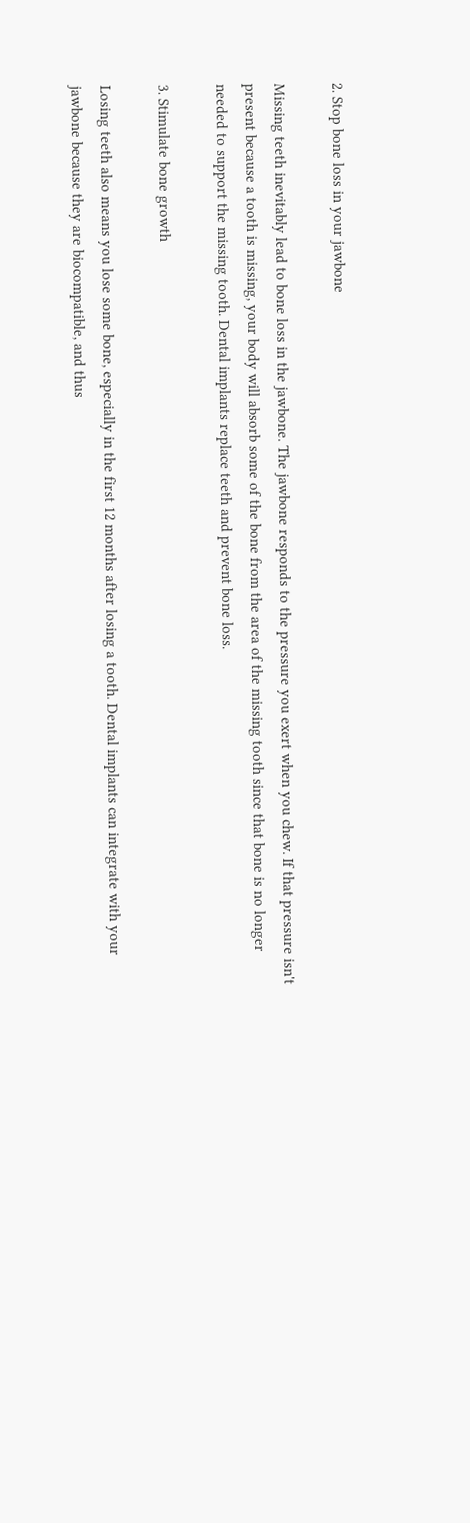2. Stop bone loss in your jawbone

Missing teeth inevitably lead to bone loss in the jawbone. The jawbone responds to the pressure you exert when you chew. If that pressure isn't present because a tooth is missing, your body will absorb some of the bone from the area of the missing tooth since that bone is no longer needed to support the missing tooth. Dental implants replace teeth and prevent bone loss.

3. Stimulate bone growth

Losing teeth also means you lose some bone, especially in the first 12 months after losing a tooth. Dental implants can integrate with your jawbone because they are biocompatible, and thus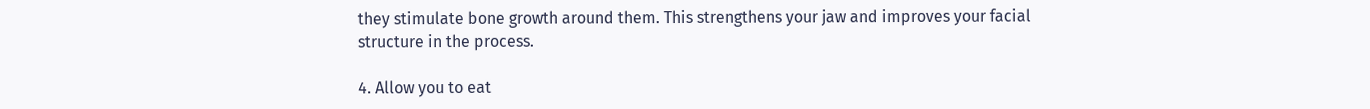they stimulate bone growth around them. This strengthens your jaw and improves your facial structure in the process.

4. Allow you to eat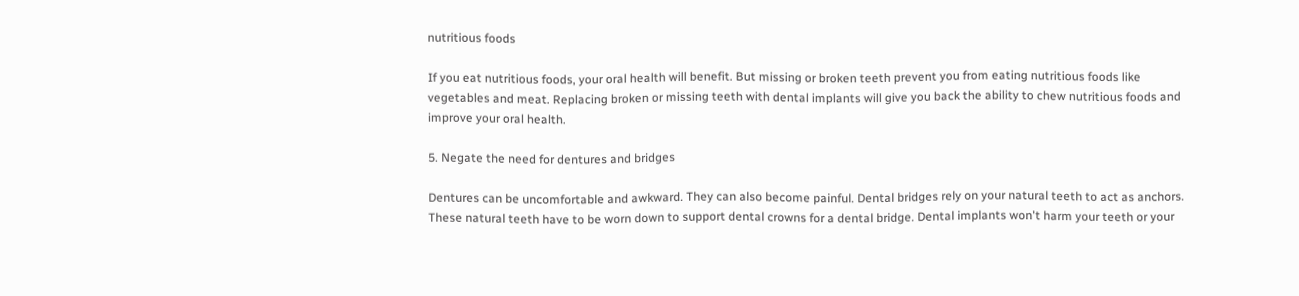nutritious foods

If you eat nutritious foods, your oral health will benefit. But missing or broken teeth prevent you from eating nutritious foods like vegetables and meat. Replacing broken or missing teeth with dental implants will give you back the ability to chew nutritious foods and improve your oral health.

5. Negate the need for dentures and bridges

Dentures can be uncomfortable and awkward. They can also become painful. Dental bridges rely on your natural teeth to act as anchors. These natural teeth have to be worn down to support dental crowns for a dental bridge. Dental implants won't harm your teeth or your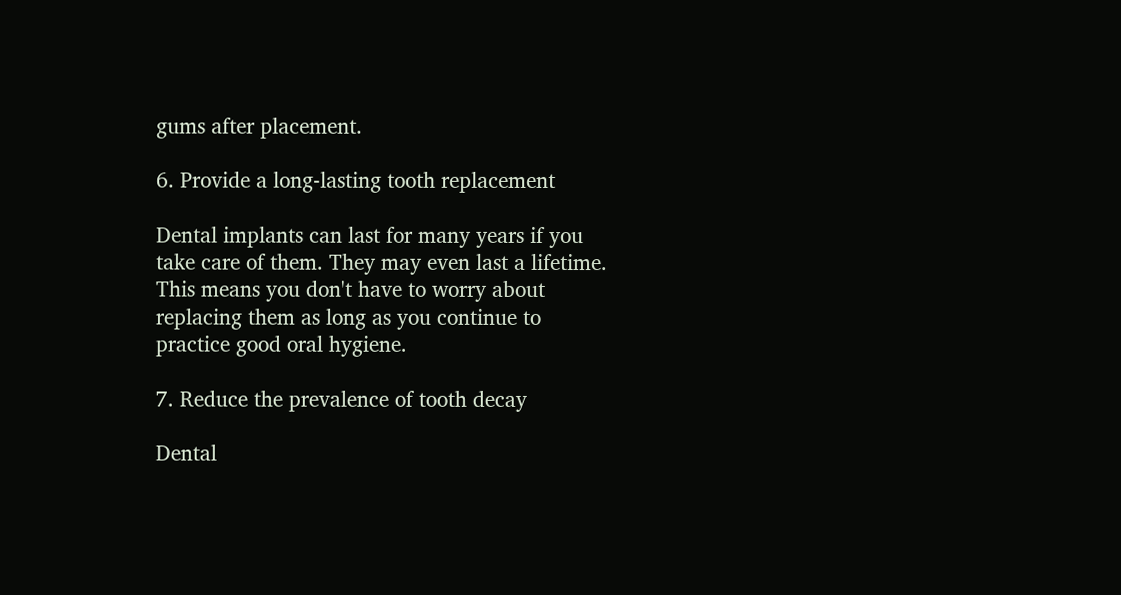gums after placement.

6. Provide a long-lasting tooth replacement

Dental implants can last for many years if you take care of them. They may even last a lifetime. This means you don't have to worry about replacing them as long as you continue to practice good oral hygiene.

7. Reduce the prevalence of tooth decay

Dental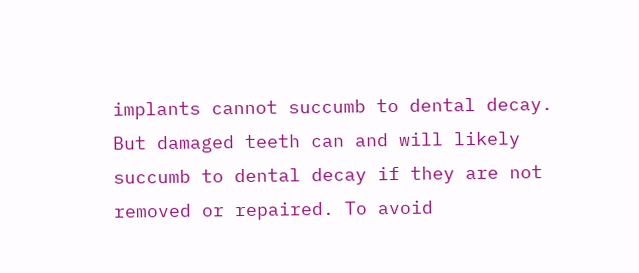implants cannot succumb to dental decay. But damaged teeth can and will likely succumb to dental decay if they are not removed or repaired. To avoid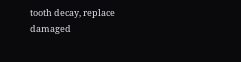tooth decay, replace damaged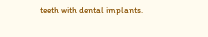teeth with dental implants.